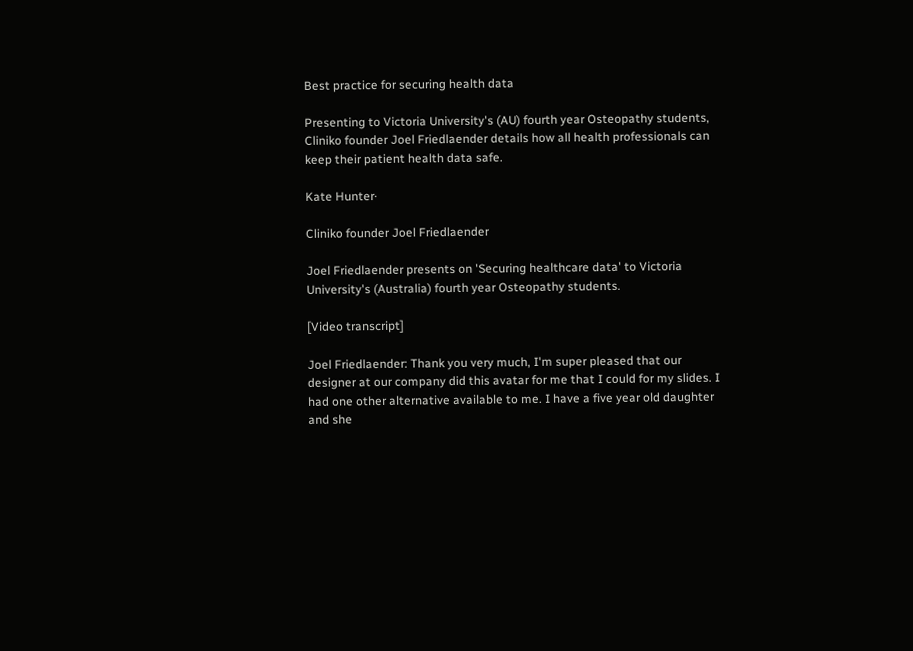Best practice for securing health data

Presenting to Victoria University's (AU) fourth year Osteopathy students, Cliniko founder Joel Friedlaender details how all health professionals can keep their patient health data safe.

Kate Hunter·

Cliniko founder Joel Friedlaender

Joel Friedlaender presents on 'Securing healthcare data' to Victoria University's (Australia) fourth year Osteopathy students.

[Video transcript]

Joel Friedlaender: Thank you very much, I'm super pleased that our designer at our company did this avatar for me that I could for my slides. I had one other alternative available to me. I have a five year old daughter and she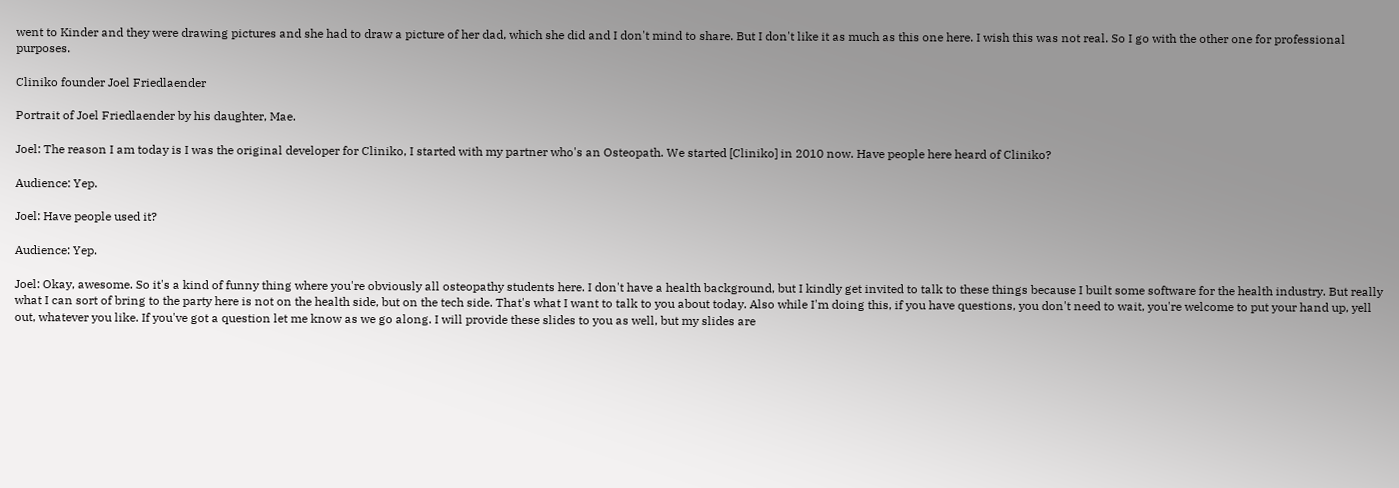went to Kinder and they were drawing pictures and she had to draw a picture of her dad, which she did and I don't mind to share. But I don't like it as much as this one here. I wish this was not real. So I go with the other one for professional purposes.

Cliniko founder Joel Friedlaender

Portrait of Joel Friedlaender by his daughter, Mae.

Joel: The reason I am today is I was the original developer for Cliniko, I started with my partner who's an Osteopath. We started [Cliniko] in 2010 now. Have people here heard of Cliniko?

Audience: Yep.

Joel: Have people used it?

Audience: Yep.

Joel: Okay, awesome. So it's a kind of funny thing where you're obviously all osteopathy students here. I don't have a health background, but I kindly get invited to talk to these things because I built some software for the health industry. But really what I can sort of bring to the party here is not on the health side, but on the tech side. That's what I want to talk to you about today. Also while I'm doing this, if you have questions, you don't need to wait, you're welcome to put your hand up, yell out, whatever you like. If you've got a question let me know as we go along. I will provide these slides to you as well, but my slides are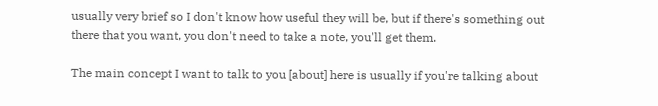usually very brief so I don't know how useful they will be, but if there's something out there that you want, you don't need to take a note, you'll get them.

The main concept I want to talk to you [about] here is usually if you're talking about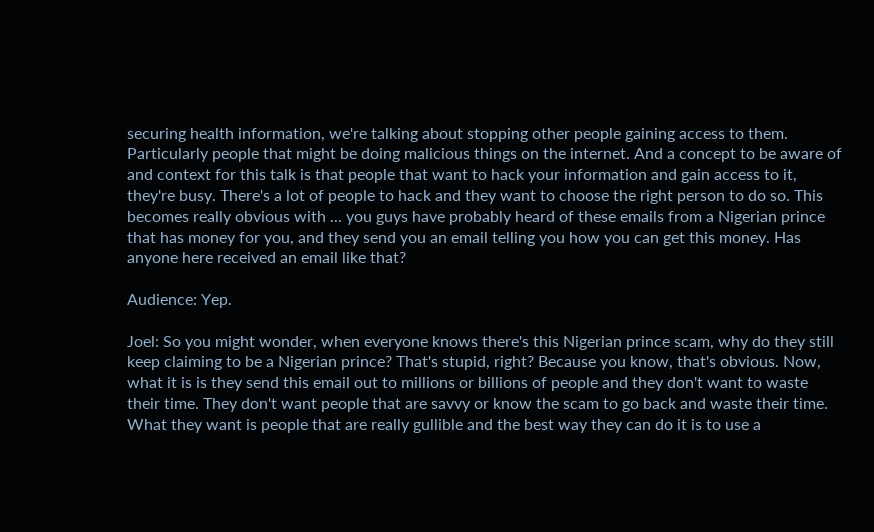securing health information, we're talking about stopping other people gaining access to them. Particularly people that might be doing malicious things on the internet. And a concept to be aware of and context for this talk is that people that want to hack your information and gain access to it, they're busy. There's a lot of people to hack and they want to choose the right person to do so. This becomes really obvious with ... you guys have probably heard of these emails from a Nigerian prince that has money for you, and they send you an email telling you how you can get this money. Has anyone here received an email like that?

Audience: Yep.

Joel: So you might wonder, when everyone knows there's this Nigerian prince scam, why do they still keep claiming to be a Nigerian prince? That's stupid, right? Because you know, that's obvious. Now, what it is is they send this email out to millions or billions of people and they don't want to waste their time. They don't want people that are savvy or know the scam to go back and waste their time. What they want is people that are really gullible and the best way they can do it is to use a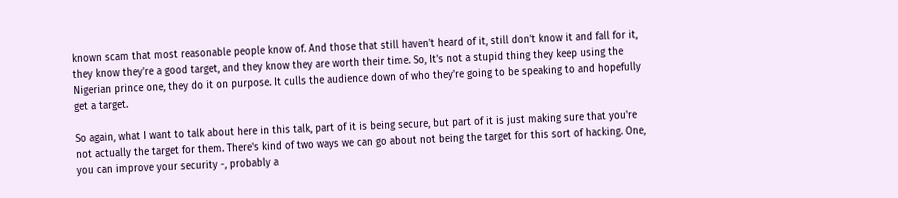known scam that most reasonable people know of. And those that still haven't heard of it, still don't know it and fall for it, they know they're a good target, and they know they are worth their time. So, It's not a stupid thing they keep using the Nigerian prince one, they do it on purpose. It culls the audience down of who they're going to be speaking to and hopefully get a target.

So again, what I want to talk about here in this talk, part of it is being secure, but part of it is just making sure that you're not actually the target for them. There's kind of two ways we can go about not being the target for this sort of hacking. One, you can improve your security -, probably a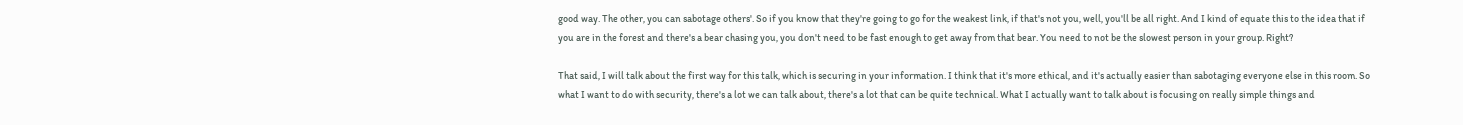good way. The other, you can sabotage others'. So if you know that they're going to go for the weakest link, if that's not you, well, you'll be all right. And I kind of equate this to the idea that if you are in the forest and there's a bear chasing you, you don't need to be fast enough to get away from that bear. You need to not be the slowest person in your group. Right?

That said, I will talk about the first way for this talk, which is securing in your information. I think that it's more ethical, and it's actually easier than sabotaging everyone else in this room. So what I want to do with security, there's a lot we can talk about, there's a lot that can be quite technical. What I actually want to talk about is focusing on really simple things and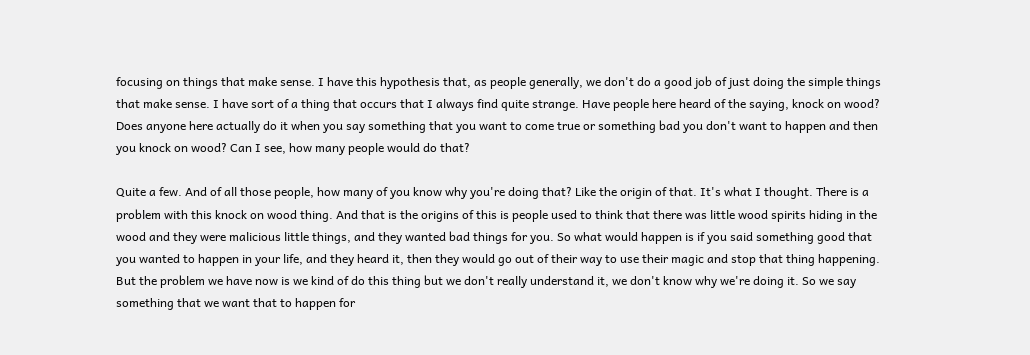focusing on things that make sense. I have this hypothesis that, as people generally, we don't do a good job of just doing the simple things that make sense. I have sort of a thing that occurs that I always find quite strange. Have people here heard of the saying, knock on wood? Does anyone here actually do it when you say something that you want to come true or something bad you don't want to happen and then you knock on wood? Can I see, how many people would do that?

Quite a few. And of all those people, how many of you know why you're doing that? Like the origin of that. It's what I thought. There is a problem with this knock on wood thing. And that is the origins of this is people used to think that there was little wood spirits hiding in the wood and they were malicious little things, and they wanted bad things for you. So what would happen is if you said something good that you wanted to happen in your life, and they heard it, then they would go out of their way to use their magic and stop that thing happening. But the problem we have now is we kind of do this thing but we don't really understand it, we don't know why we're doing it. So we say something that we want that to happen for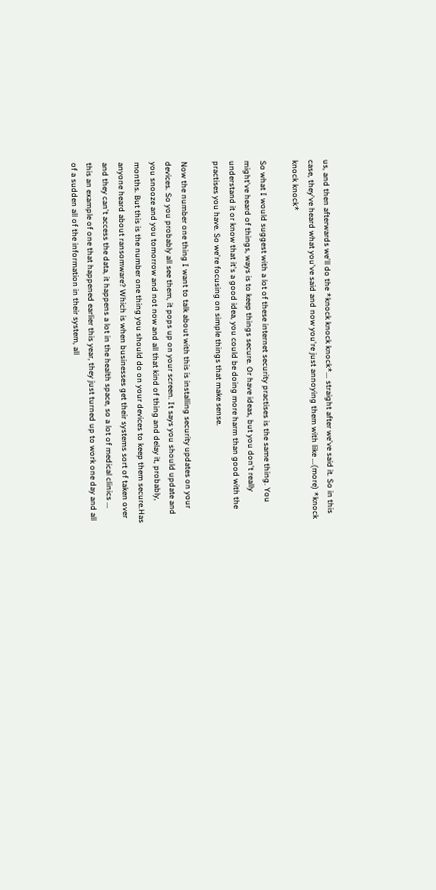us, and then afterwards we'll do the *knock knock knock*... straight after we've said it. So in this case, they've heard what you've said and now you're just annoying them with like ...(more) *knock knock knock*

So what I would suggest with a lot of these internet security practises is the same thing. You might've heard of things, ways is to keep things secure. Or have ideas, but you don't really understand it or know that it's a good idea, you could be doing more harm than good with the practises you have. So we're focusing on simple things that make sense.

Now the number one thing I want to talk about with this is installing security updates on your devices. So you probably all see them, it pops up on your screen. It says you should update and you snooze and you tomorrow and not now and all that kind of thing and delay it, probably, months. But this is the number one thing you should do on your devices to keep them secure.Has anyone heard about ransomware? Which is when businesses get their systems sort of taken over and they can't access the data, it happens a lot in the health space, so a lot of medical clinics ... this an example of one that happened earlier this year, they just turned up to work one day and all of a sudden all of the information in their system, all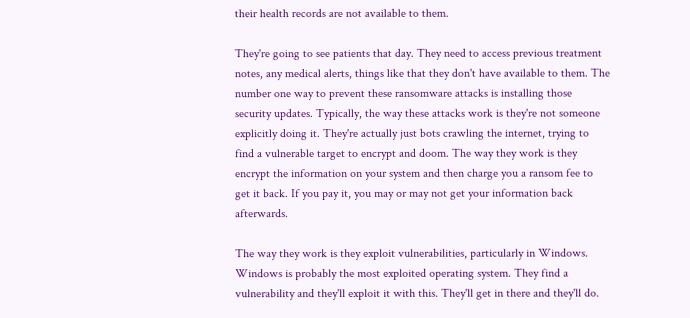their health records are not available to them.

They're going to see patients that day. They need to access previous treatment notes, any medical alerts, things like that they don't have available to them. The number one way to prevent these ransomware attacks is installing those security updates. Typically, the way these attacks work is they're not someone explicitly doing it. They're actually just bots crawling the internet, trying to find a vulnerable target to encrypt and doom. The way they work is they encrypt the information on your system and then charge you a ransom fee to get it back. If you pay it, you may or may not get your information back afterwards.

The way they work is they exploit vulnerabilities, particularly in Windows. Windows is probably the most exploited operating system. They find a vulnerability and they'll exploit it with this. They'll get in there and they'll do.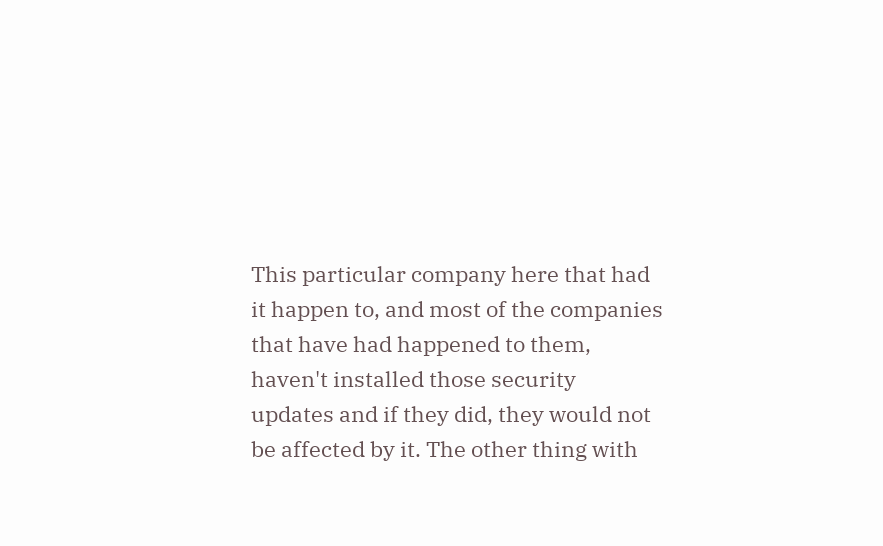This particular company here that had it happen to, and most of the companies that have had happened to them, haven't installed those security updates and if they did, they would not be affected by it. The other thing with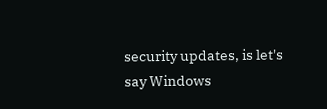security updates, is let's say Windows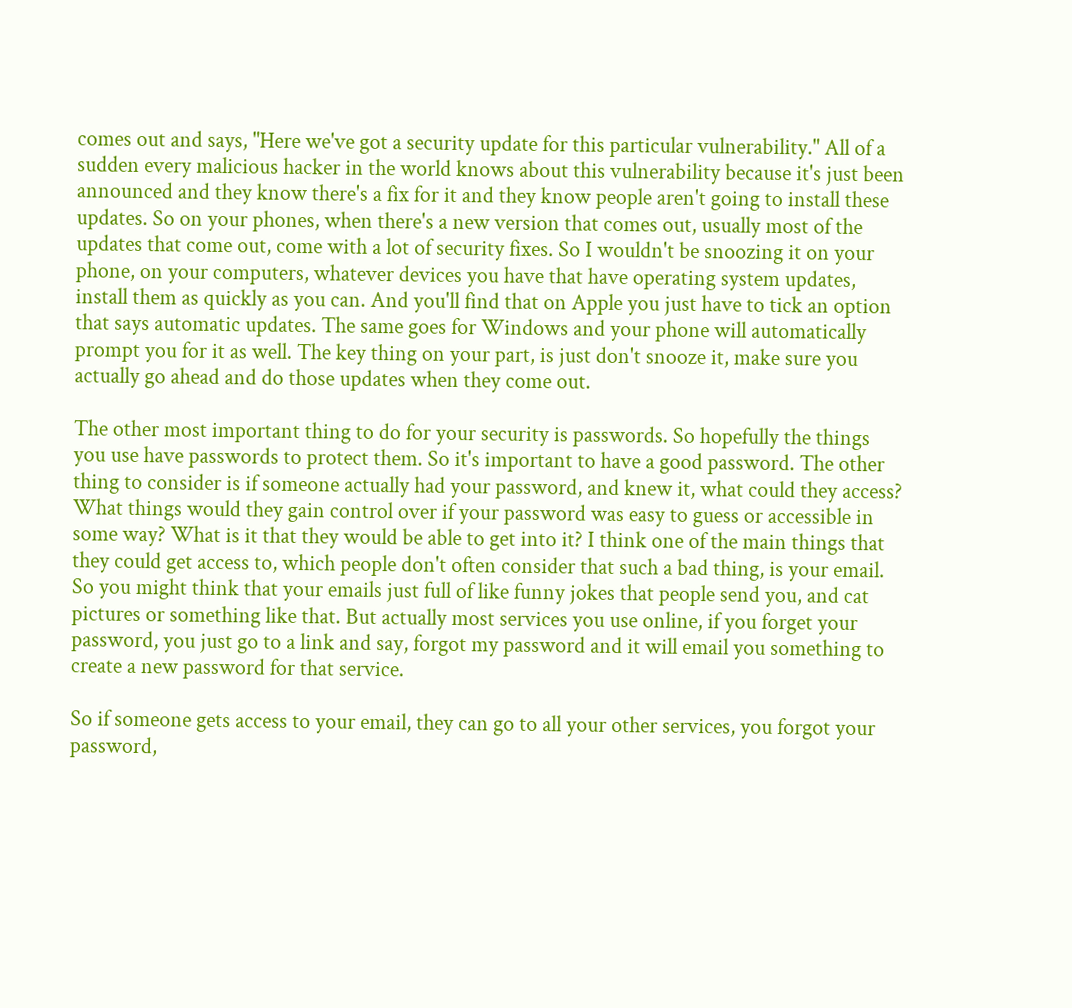comes out and says, "Here we've got a security update for this particular vulnerability." All of a sudden every malicious hacker in the world knows about this vulnerability because it's just been announced and they know there's a fix for it and they know people aren't going to install these updates. So on your phones, when there's a new version that comes out, usually most of the updates that come out, come with a lot of security fixes. So I wouldn't be snoozing it on your phone, on your computers, whatever devices you have that have operating system updates, install them as quickly as you can. And you'll find that on Apple you just have to tick an option that says automatic updates. The same goes for Windows and your phone will automatically prompt you for it as well. The key thing on your part, is just don't snooze it, make sure you actually go ahead and do those updates when they come out.

The other most important thing to do for your security is passwords. So hopefully the things you use have passwords to protect them. So it's important to have a good password. The other thing to consider is if someone actually had your password, and knew it, what could they access? What things would they gain control over if your password was easy to guess or accessible in some way? What is it that they would be able to get into it? I think one of the main things that they could get access to, which people don't often consider that such a bad thing, is your email. So you might think that your emails just full of like funny jokes that people send you, and cat pictures or something like that. But actually most services you use online, if you forget your password, you just go to a link and say, forgot my password and it will email you something to create a new password for that service.

So if someone gets access to your email, they can go to all your other services, you forgot your password,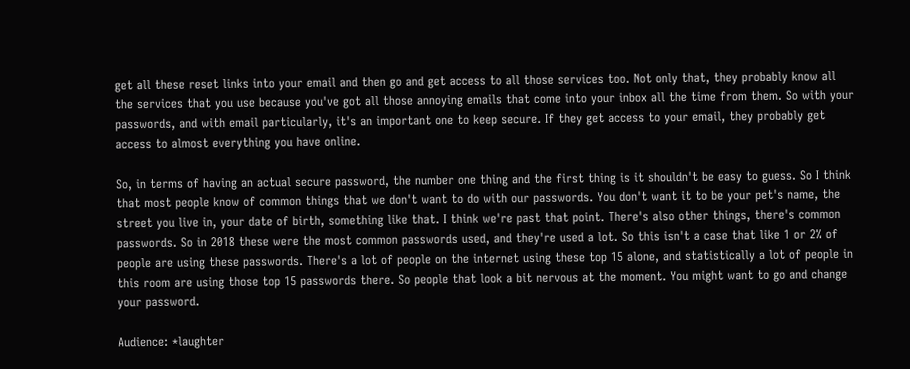get all these reset links into your email and then go and get access to all those services too. Not only that, they probably know all the services that you use because you've got all those annoying emails that come into your inbox all the time from them. So with your passwords, and with email particularly, it's an important one to keep secure. If they get access to your email, they probably get access to almost everything you have online.

So, in terms of having an actual secure password, the number one thing and the first thing is it shouldn't be easy to guess. So I think that most people know of common things that we don't want to do with our passwords. You don't want it to be your pet's name, the street you live in, your date of birth, something like that. I think we're past that point. There's also other things, there's common passwords. So in 2018 these were the most common passwords used, and they're used a lot. So this isn't a case that like 1 or 2% of people are using these passwords. There's a lot of people on the internet using these top 15 alone, and statistically a lot of people in this room are using those top 15 passwords there. So people that look a bit nervous at the moment. You might want to go and change your password.

Audience: *laughter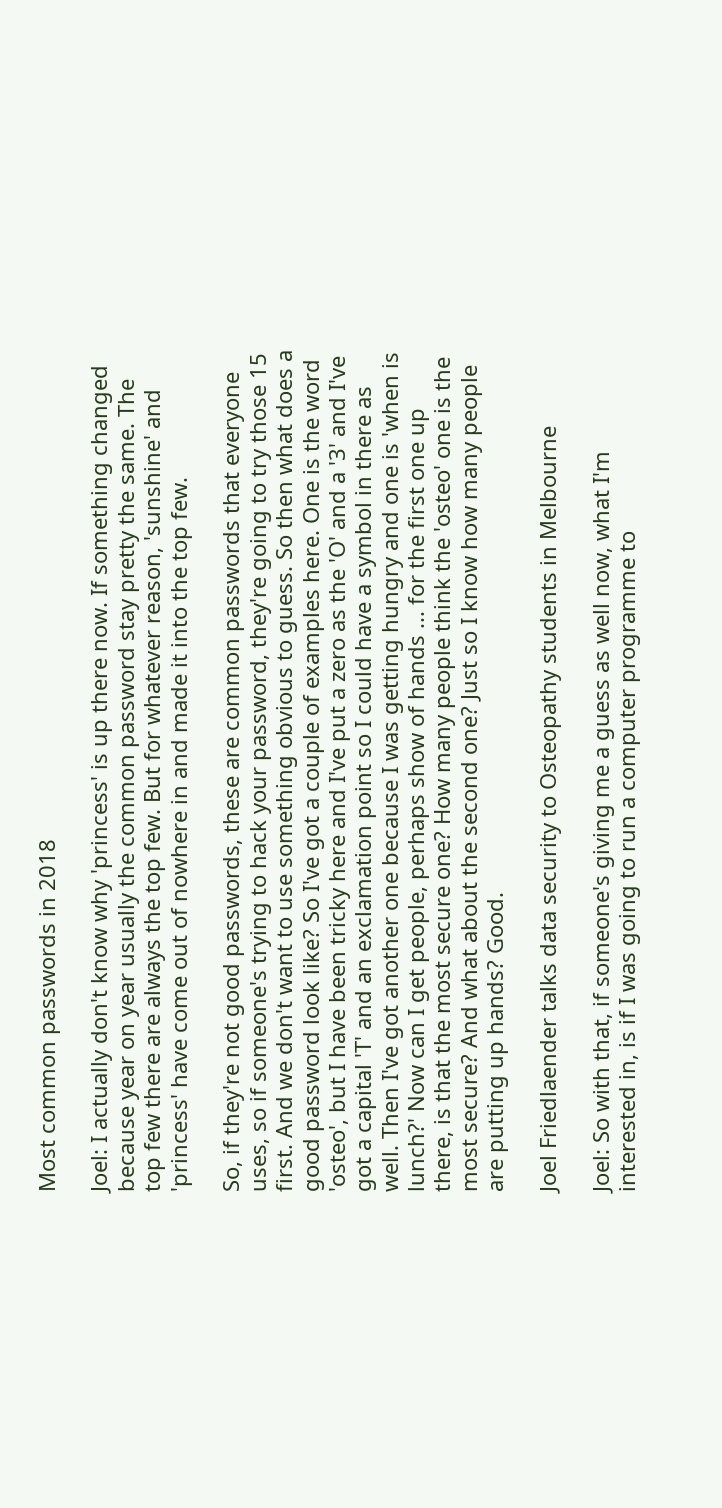Most common passwords in 2018

Joel: I actually don't know why 'princess' is up there now. If something changed because year on year usually the common password stay pretty the same. The top few there are always the top few. But for whatever reason, 'sunshine' and 'princess' have come out of nowhere in and made it into the top few.

So, if they're not good passwords, these are common passwords that everyone uses, so if someone's trying to hack your password, they're going to try those 15 first. And we don't want to use something obvious to guess. So then what does a good password look like? So I've got a couple of examples here. One is the word 'osteo', but I have been tricky here and I've put a zero as the 'O' and a '3' and I've got a capital 'T' and an exclamation point so I could have a symbol in there as well. Then I've got another one because I was getting hungry and one is 'when is lunch?' Now can I get people, perhaps show of hands ... for the first one up there, is that the most secure one? How many people think the 'osteo' one is the most secure? And what about the second one? Just so I know how many people are putting up hands? Good.

Joel Friedlaender talks data security to Osteopathy students in Melbourne

Joel: So with that, if someone's giving me a guess as well now, what I'm interested in, is if I was going to run a computer programme to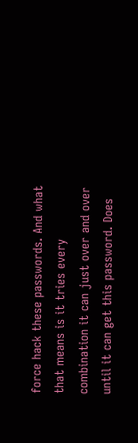force hack these passwords. And what that means is it tries every combination it can just over and over until it can get this password. Does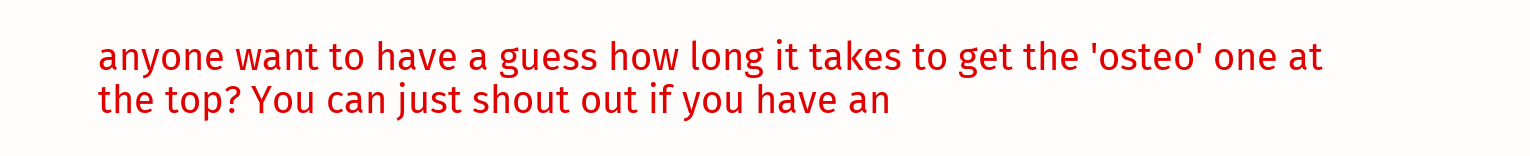anyone want to have a guess how long it takes to get the 'osteo' one at the top? You can just shout out if you have an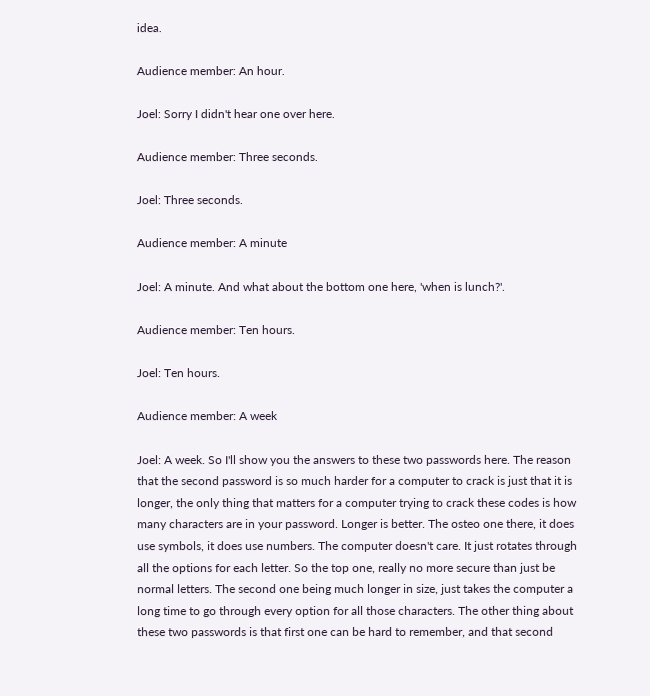idea.

Audience member: An hour.

Joel: Sorry I didn't hear one over here.

Audience member: Three seconds.

Joel: Three seconds.

Audience member: A minute

Joel: A minute. And what about the bottom one here, 'when is lunch?'.

Audience member: Ten hours.

Joel: Ten hours.

Audience member: A week

Joel: A week. So I'll show you the answers to these two passwords here. The reason that the second password is so much harder for a computer to crack is just that it is longer, the only thing that matters for a computer trying to crack these codes is how many characters are in your password. Longer is better. The osteo one there, it does use symbols, it does use numbers. The computer doesn't care. It just rotates through all the options for each letter. So the top one, really no more secure than just be normal letters. The second one being much longer in size, just takes the computer a long time to go through every option for all those characters. The other thing about these two passwords is that first one can be hard to remember, and that second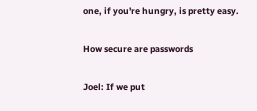one, if you're hungry, is pretty easy.

How secure are passwords

Joel: If we put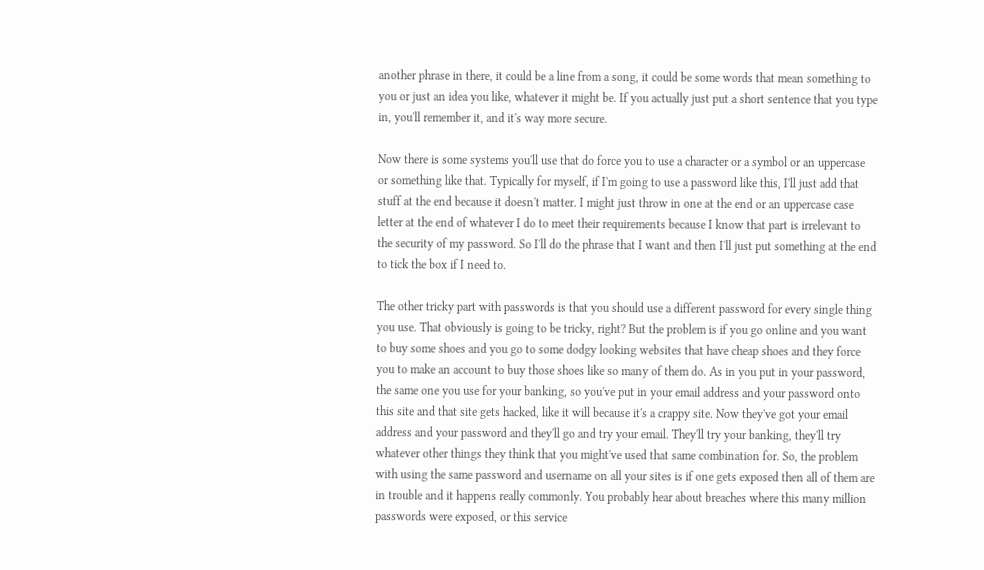another phrase in there, it could be a line from a song, it could be some words that mean something to you or just an idea you like, whatever it might be. If you actually just put a short sentence that you type in, you'll remember it, and it's way more secure.

Now there is some systems you'll use that do force you to use a character or a symbol or an uppercase or something like that. Typically for myself, if I'm going to use a password like this, I'll just add that stuff at the end because it doesn't matter. I might just throw in one at the end or an uppercase case letter at the end of whatever I do to meet their requirements because I know that part is irrelevant to the security of my password. So I'll do the phrase that I want and then I'll just put something at the end to tick the box if I need to.

The other tricky part with passwords is that you should use a different password for every single thing you use. That obviously is going to be tricky, right? But the problem is if you go online and you want to buy some shoes and you go to some dodgy looking websites that have cheap shoes and they force you to make an account to buy those shoes like so many of them do. As in you put in your password, the same one you use for your banking, so you've put in your email address and your password onto this site and that site gets hacked, like it will because it's a crappy site. Now they've got your email address and your password and they'll go and try your email. They'll try your banking, they'll try whatever other things they think that you might've used that same combination for. So, the problem with using the same password and username on all your sites is if one gets exposed then all of them are in trouble and it happens really commonly. You probably hear about breaches where this many million passwords were exposed, or this service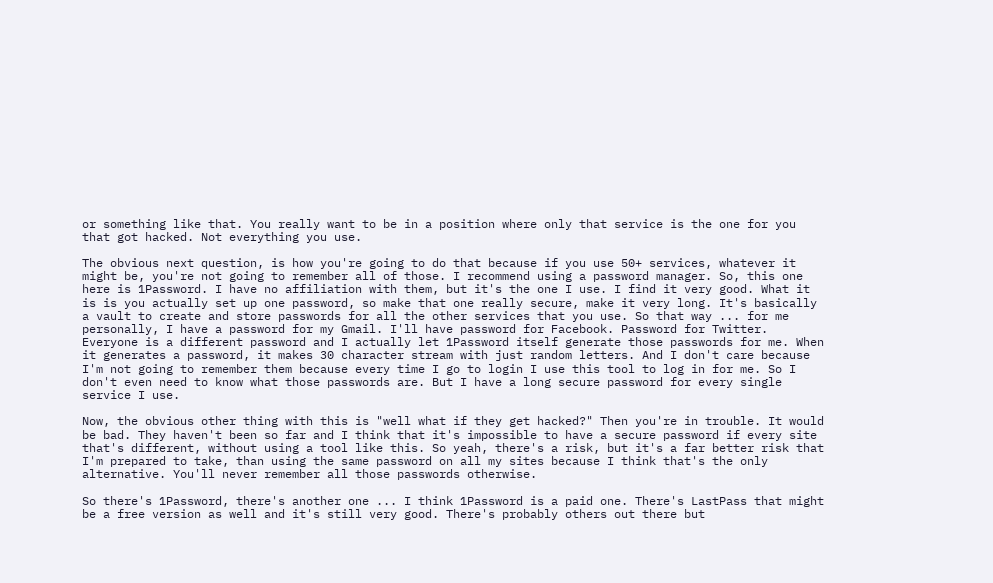or something like that. You really want to be in a position where only that service is the one for you that got hacked. Not everything you use.

The obvious next question, is how you're going to do that because if you use 50+ services, whatever it might be, you're not going to remember all of those. I recommend using a password manager. So, this one here is 1Password. I have no affiliation with them, but it's the one I use. I find it very good. What it is is you actually set up one password, so make that one really secure, make it very long. It's basically a vault to create and store passwords for all the other services that you use. So that way ... for me personally, I have a password for my Gmail. I'll have password for Facebook. Password for Twitter. Everyone is a different password and I actually let 1Password itself generate those passwords for me. When it generates a password, it makes 30 character stream with just random letters. And I don't care because I'm not going to remember them because every time I go to login I use this tool to log in for me. So I don't even need to know what those passwords are. But I have a long secure password for every single service I use.

Now, the obvious other thing with this is "well what if they get hacked?" Then you're in trouble. It would be bad. They haven't been so far and I think that it's impossible to have a secure password if every site that's different, without using a tool like this. So yeah, there's a risk, but it's a far better risk that I'm prepared to take, than using the same password on all my sites because I think that's the only alternative. You'll never remember all those passwords otherwise.

So there's 1Password, there's another one ... I think 1Password is a paid one. There's LastPass that might be a free version as well and it's still very good. There's probably others out there but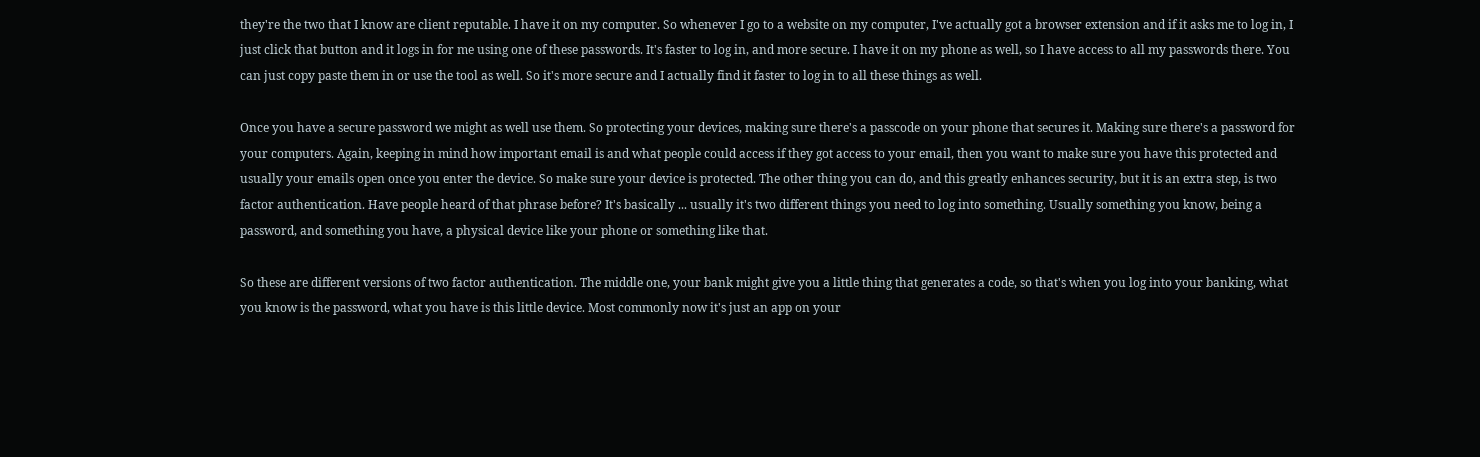they're the two that I know are client reputable. I have it on my computer. So whenever I go to a website on my computer, I've actually got a browser extension and if it asks me to log in, I just click that button and it logs in for me using one of these passwords. It's faster to log in, and more secure. I have it on my phone as well, so I have access to all my passwords there. You can just copy paste them in or use the tool as well. So it's more secure and I actually find it faster to log in to all these things as well.

Once you have a secure password we might as well use them. So protecting your devices, making sure there's a passcode on your phone that secures it. Making sure there's a password for your computers. Again, keeping in mind how important email is and what people could access if they got access to your email, then you want to make sure you have this protected and usually your emails open once you enter the device. So make sure your device is protected. The other thing you can do, and this greatly enhances security, but it is an extra step, is two factor authentication. Have people heard of that phrase before? It's basically ... usually it's two different things you need to log into something. Usually something you know, being a password, and something you have, a physical device like your phone or something like that.

So these are different versions of two factor authentication. The middle one, your bank might give you a little thing that generates a code, so that's when you log into your banking, what you know is the password, what you have is this little device. Most commonly now it's just an app on your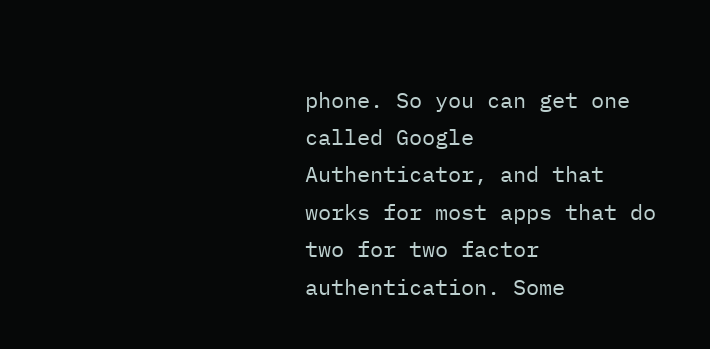phone. So you can get one called Google Authenticator, and that works for most apps that do two for two factor authentication. Some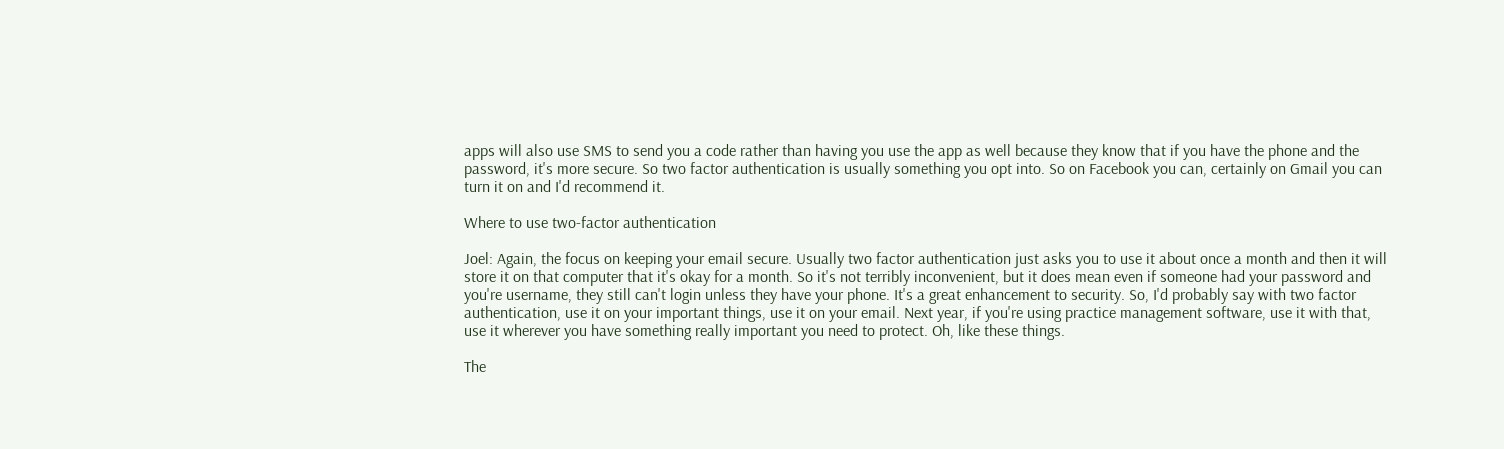apps will also use SMS to send you a code rather than having you use the app as well because they know that if you have the phone and the password, it's more secure. So two factor authentication is usually something you opt into. So on Facebook you can, certainly on Gmail you can turn it on and I'd recommend it.

Where to use two-factor authentication

Joel: Again, the focus on keeping your email secure. Usually two factor authentication just asks you to use it about once a month and then it will store it on that computer that it's okay for a month. So it's not terribly inconvenient, but it does mean even if someone had your password and you're username, they still can't login unless they have your phone. It's a great enhancement to security. So, I'd probably say with two factor authentication, use it on your important things, use it on your email. Next year, if you're using practice management software, use it with that, use it wherever you have something really important you need to protect. Oh, like these things.

The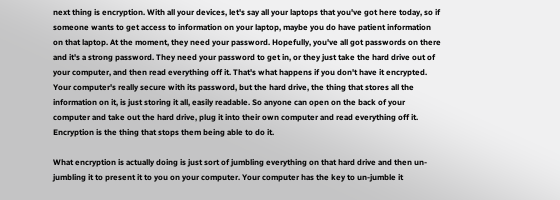next thing is encryption. With all your devices, let's say all your laptops that you've got here today, so if someone wants to get access to information on your laptop, maybe you do have patient information on that laptop. At the moment, they need your password. Hopefully, you've all got passwords on there and it's a strong password. They need your password to get in, or they just take the hard drive out of your computer, and then read everything off it. That's what happens if you don't have it encrypted. Your computer's really secure with its password, but the hard drive, the thing that stores all the information on it, is just storing it all, easily readable. So anyone can open on the back of your computer and take out the hard drive, plug it into their own computer and read everything off it. Encryption is the thing that stops them being able to do it.

What encryption is actually doing is just sort of jumbling everything on that hard drive and then un-jumbling it to present it to you on your computer. Your computer has the key to un-jumble it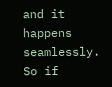and it happens seamlessly. So if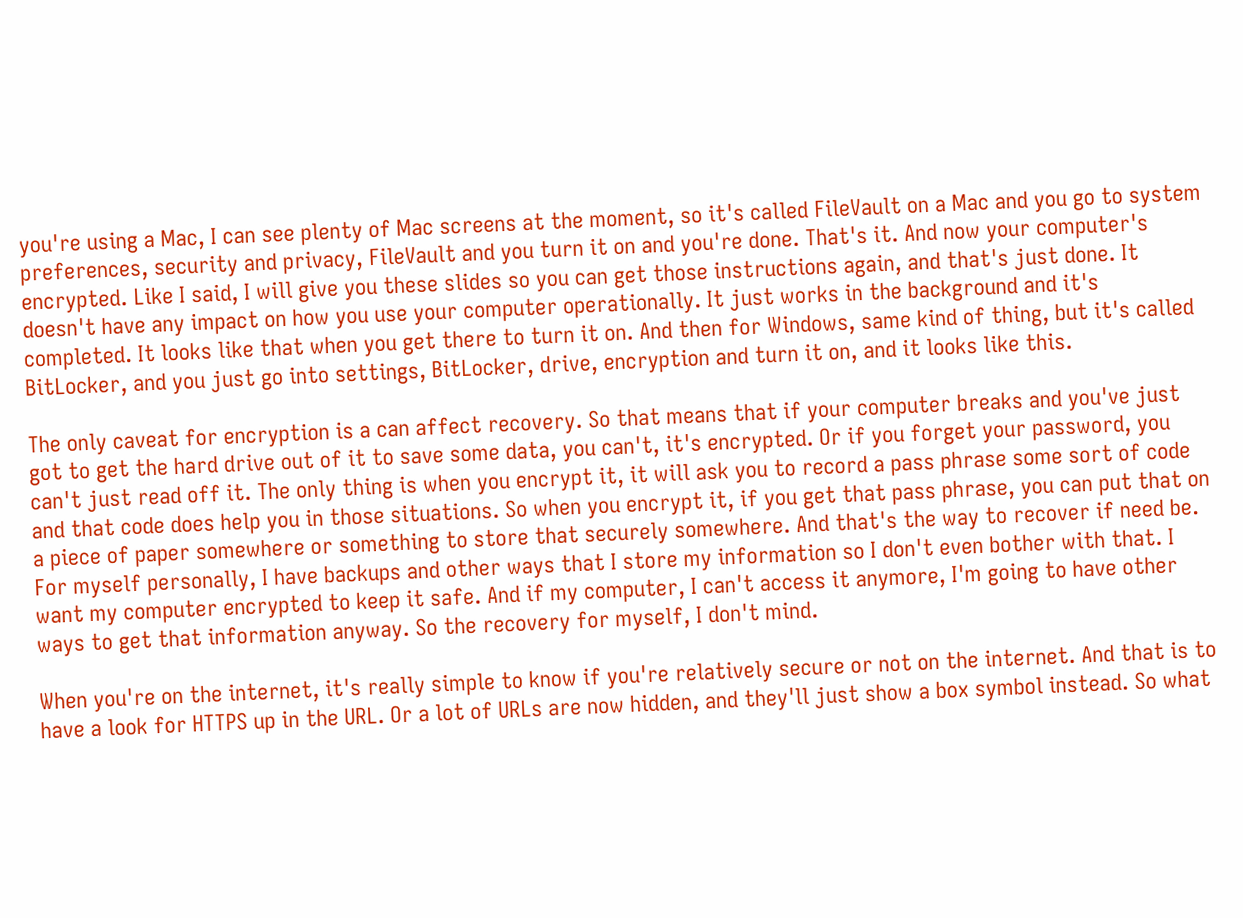you're using a Mac, I can see plenty of Mac screens at the moment, so it's called FileVault on a Mac and you go to system preferences, security and privacy, FileVault and you turn it on and you're done. That's it. And now your computer's encrypted. Like I said, I will give you these slides so you can get those instructions again, and that's just done. It doesn't have any impact on how you use your computer operationally. It just works in the background and it's completed. It looks like that when you get there to turn it on. And then for Windows, same kind of thing, but it's called BitLocker, and you just go into settings, BitLocker, drive, encryption and turn it on, and it looks like this.

The only caveat for encryption is a can affect recovery. So that means that if your computer breaks and you've just got to get the hard drive out of it to save some data, you can't, it's encrypted. Or if you forget your password, you can't just read off it. The only thing is when you encrypt it, it will ask you to record a pass phrase some sort of code and that code does help you in those situations. So when you encrypt it, if you get that pass phrase, you can put that on a piece of paper somewhere or something to store that securely somewhere. And that's the way to recover if need be. For myself personally, I have backups and other ways that I store my information so I don't even bother with that. I want my computer encrypted to keep it safe. And if my computer, I can't access it anymore, I'm going to have other ways to get that information anyway. So the recovery for myself, I don't mind.

When you're on the internet, it's really simple to know if you're relatively secure or not on the internet. And that is to have a look for HTTPS up in the URL. Or a lot of URLs are now hidden, and they'll just show a box symbol instead. So what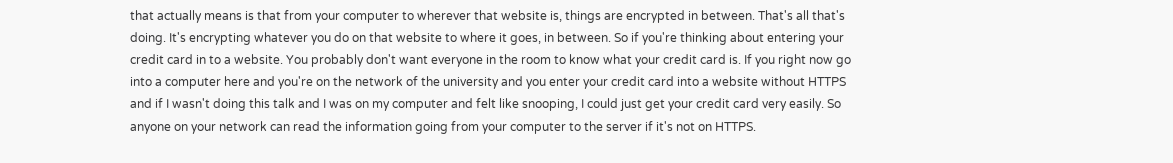that actually means is that from your computer to wherever that website is, things are encrypted in between. That's all that's doing. It's encrypting whatever you do on that website to where it goes, in between. So if you're thinking about entering your credit card in to a website. You probably don't want everyone in the room to know what your credit card is. If you right now go into a computer here and you're on the network of the university and you enter your credit card into a website without HTTPS and if I wasn't doing this talk and I was on my computer and felt like snooping, I could just get your credit card very easily. So anyone on your network can read the information going from your computer to the server if it's not on HTTPS.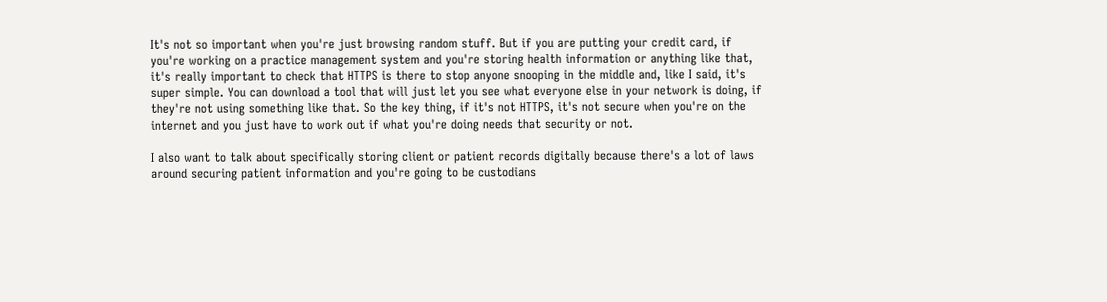It's not so important when you're just browsing random stuff. But if you are putting your credit card, if you're working on a practice management system and you're storing health information or anything like that, it's really important to check that HTTPS is there to stop anyone snooping in the middle and, like I said, it's super simple. You can download a tool that will just let you see what everyone else in your network is doing, if they're not using something like that. So the key thing, if it's not HTTPS, it's not secure when you're on the internet and you just have to work out if what you're doing needs that security or not.

I also want to talk about specifically storing client or patient records digitally because there's a lot of laws around securing patient information and you're going to be custodians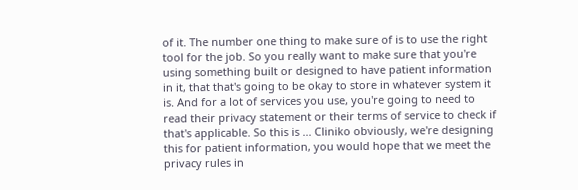of it. The number one thing to make sure of is to use the right tool for the job. So you really want to make sure that you're using something built or designed to have patient information in it, that that's going to be okay to store in whatever system it is. And for a lot of services you use, you're going to need to read their privacy statement or their terms of service to check if that's applicable. So this is ... Cliniko obviously, we're designing this for patient information, you would hope that we meet the privacy rules in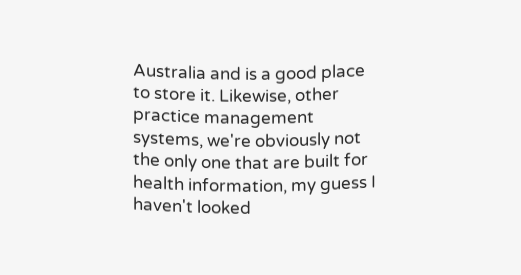Australia and is a good place to store it. Likewise, other practice management systems, we're obviously not the only one that are built for health information, my guess I haven't looked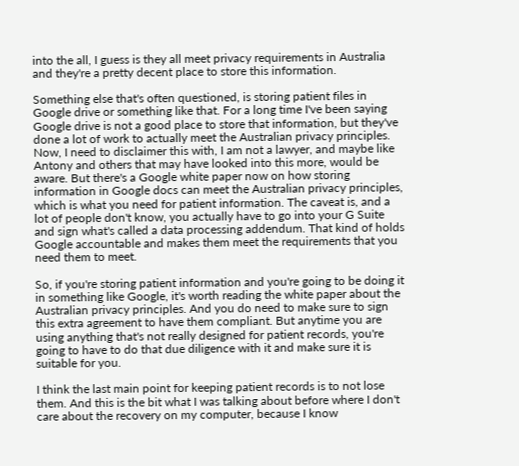into the all, I guess is they all meet privacy requirements in Australia and they're a pretty decent place to store this information.

Something else that's often questioned, is storing patient files in Google drive or something like that. For a long time I've been saying Google drive is not a good place to store that information, but they've done a lot of work to actually meet the Australian privacy principles. Now, I need to disclaimer this with, I am not a lawyer, and maybe like Antony and others that may have looked into this more, would be aware. But there's a Google white paper now on how storing information in Google docs can meet the Australian privacy principles, which is what you need for patient information. The caveat is, and a lot of people don't know, you actually have to go into your G Suite and sign what's called a data processing addendum. That kind of holds Google accountable and makes them meet the requirements that you need them to meet.

So, if you're storing patient information and you're going to be doing it in something like Google, it's worth reading the white paper about the Australian privacy principles. And you do need to make sure to sign this extra agreement to have them compliant. But anytime you are using anything that's not really designed for patient records, you're going to have to do that due diligence with it and make sure it is suitable for you.

I think the last main point for keeping patient records is to not lose them. And this is the bit what I was talking about before where I don't care about the recovery on my computer, because I know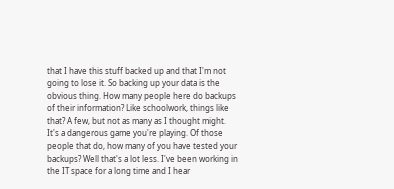that I have this stuff backed up and that I'm not going to lose it. So backing up your data is the obvious thing. How many people here do backups of their information? Like schoolwork, things like that? A few, but not as many as I thought might. It's a dangerous game you're playing. Of those people that do, how many of you have tested your backups? Well that's a lot less. I've been working in the IT space for a long time and I hear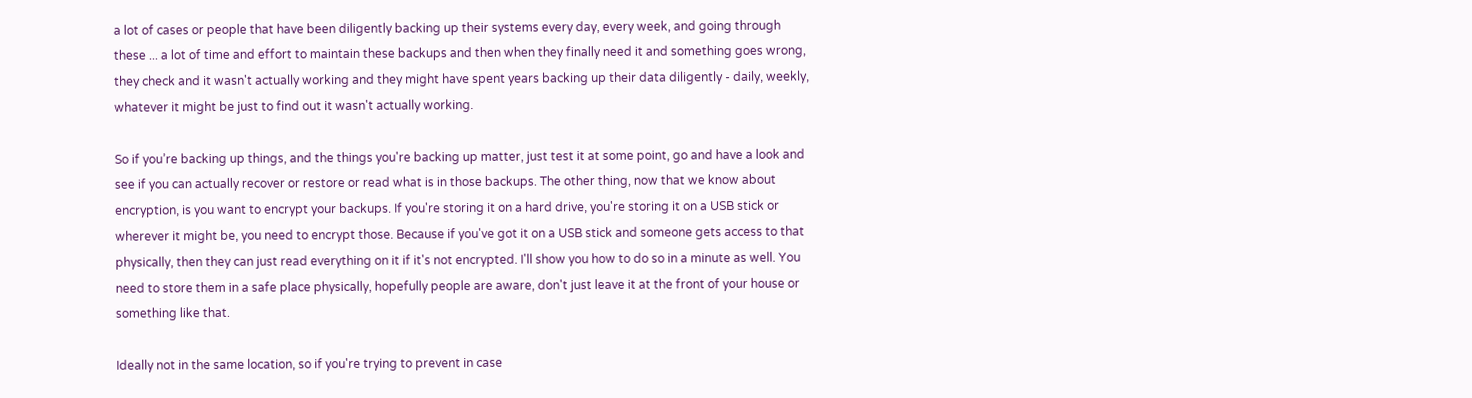a lot of cases or people that have been diligently backing up their systems every day, every week, and going through these ... a lot of time and effort to maintain these backups and then when they finally need it and something goes wrong, they check and it wasn't actually working and they might have spent years backing up their data diligently - daily, weekly, whatever it might be just to find out it wasn't actually working.

So if you’re backing up things, and the things you're backing up matter, just test it at some point, go and have a look and see if you can actually recover or restore or read what is in those backups. The other thing, now that we know about encryption, is you want to encrypt your backups. If you're storing it on a hard drive, you're storing it on a USB stick or wherever it might be, you need to encrypt those. Because if you've got it on a USB stick and someone gets access to that physically, then they can just read everything on it if it's not encrypted. I'll show you how to do so in a minute as well. You need to store them in a safe place physically, hopefully people are aware, don't just leave it at the front of your house or something like that.

Ideally not in the same location, so if you're trying to prevent in case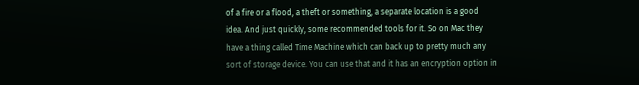of a fire or a flood, a theft or something, a separate location is a good idea. And just quickly, some recommended tools for it. So on Mac they have a thing called Time Machine which can back up to pretty much any sort of storage device. You can use that and it has an encryption option in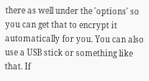there as well under the 'options' so you can get that to encrypt it automatically for you. You can also use a USB stick or something like that. If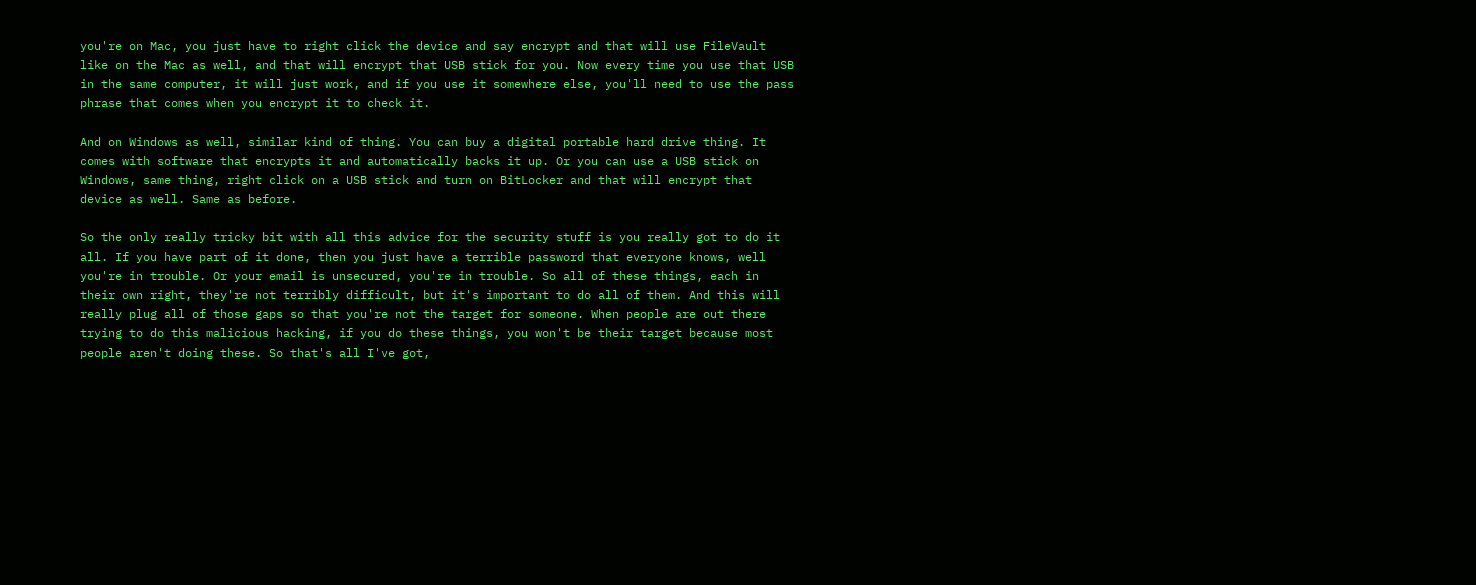you're on Mac, you just have to right click the device and say encrypt and that will use FileVault like on the Mac as well, and that will encrypt that USB stick for you. Now every time you use that USB in the same computer, it will just work, and if you use it somewhere else, you'll need to use the pass phrase that comes when you encrypt it to check it.

And on Windows as well, similar kind of thing. You can buy a digital portable hard drive thing. It comes with software that encrypts it and automatically backs it up. Or you can use a USB stick on Windows, same thing, right click on a USB stick and turn on BitLocker and that will encrypt that device as well. Same as before.

So the only really tricky bit with all this advice for the security stuff is you really got to do it all. If you have part of it done, then you just have a terrible password that everyone knows, well you're in trouble. Or your email is unsecured, you're in trouble. So all of these things, each in their own right, they're not terribly difficult, but it's important to do all of them. And this will really plug all of those gaps so that you're not the target for someone. When people are out there trying to do this malicious hacking, if you do these things, you won't be their target because most people aren't doing these. So that's all I've got,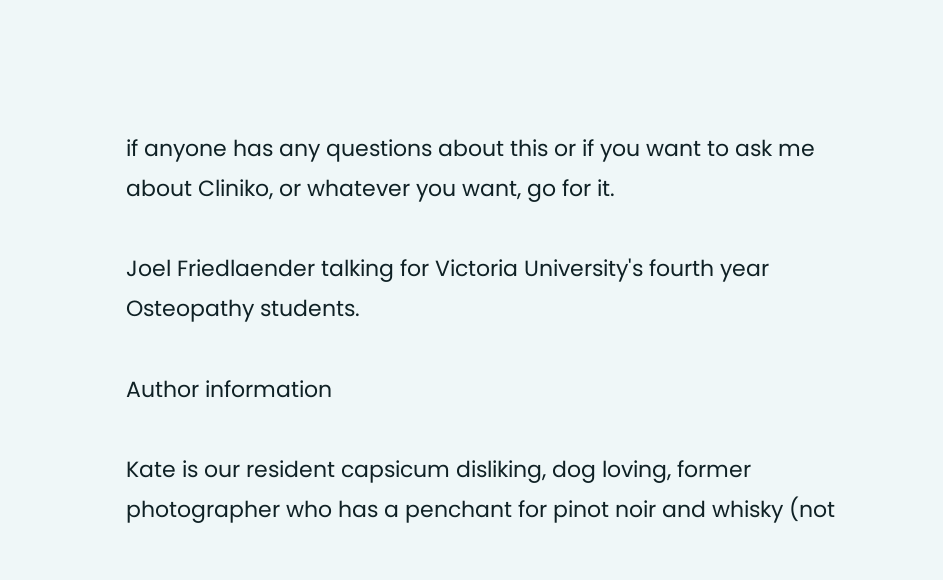if anyone has any questions about this or if you want to ask me about Cliniko, or whatever you want, go for it.

Joel Friedlaender talking for Victoria University's fourth year Osteopathy students.

Author information

Kate is our resident capsicum disliking, dog loving, former photographer who has a penchant for pinot noir and whisky (not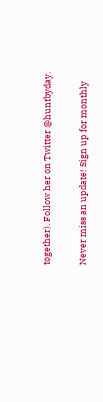together). Follow her on Twitter @huntbyday.

Never miss an update! Sign up for monthly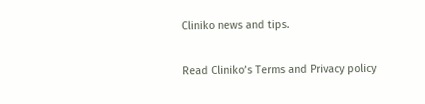Cliniko news and tips.

Read Cliniko’s Terms and Privacy policy